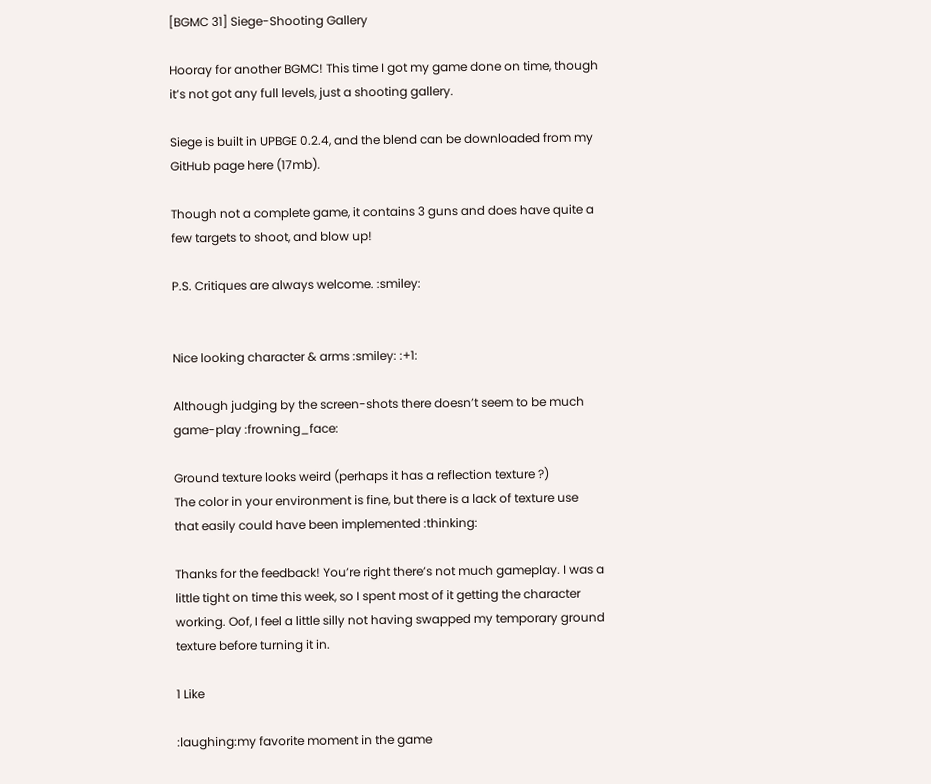[BGMC 31] Siege-Shooting Gallery

Hooray for another BGMC! This time I got my game done on time, though it’s not got any full levels, just a shooting gallery.

Siege is built in UPBGE 0.2.4, and the blend can be downloaded from my GitHub page here (17mb).

Though not a complete game, it contains 3 guns and does have quite a few targets to shoot, and blow up!

P.S. Critiques are always welcome. :smiley:


Nice looking character & arms :smiley: :+1:

Although judging by the screen-shots there doesn’t seem to be much game-play :frowning_face:

Ground texture looks weird (perhaps it has a reflection texture ?)
The color in your environment is fine, but there is a lack of texture use that easily could have been implemented :thinking:

Thanks for the feedback! You’re right there’s not much gameplay. I was a little tight on time this week, so I spent most of it getting the character working. Oof, I feel a little silly not having swapped my temporary ground texture before turning it in.

1 Like

:laughing:my favorite moment in the game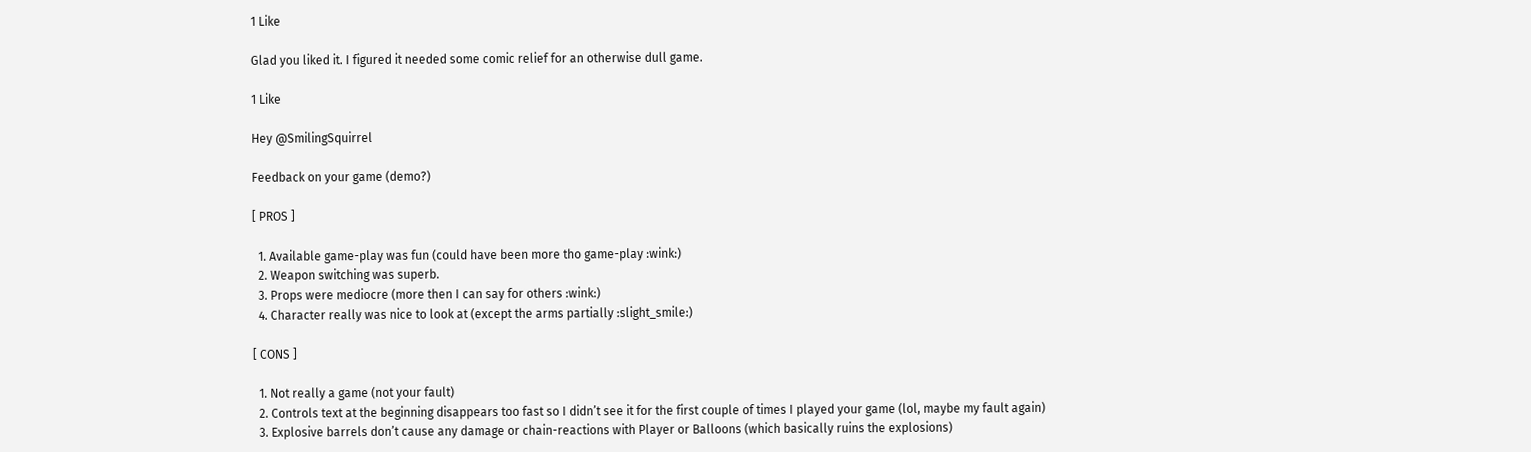1 Like

Glad you liked it. I figured it needed some comic relief for an otherwise dull game.

1 Like

Hey @SmilingSquirrel

Feedback on your game (demo?)

[ PROS ]

  1. Available game-play was fun (could have been more tho game-play :wink:)
  2. Weapon switching was superb.
  3. Props were mediocre (more then I can say for others :wink:)
  4. Character really was nice to look at (except the arms partially :slight_smile:)

[ CONS ]

  1. Not really a game (not your fault)
  2. Controls text at the beginning disappears too fast so I didn’t see it for the first couple of times I played your game (lol, maybe my fault again)
  3. Explosive barrels don’t cause any damage or chain-reactions with Player or Balloons (which basically ruins the explosions)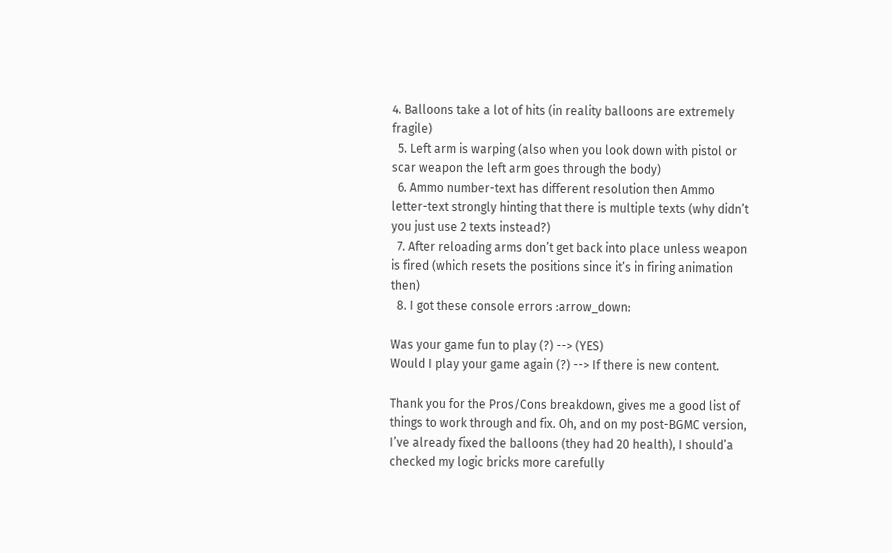4. Balloons take a lot of hits (in reality balloons are extremely fragile)
  5. Left arm is warping (also when you look down with pistol or scar weapon the left arm goes through the body)
  6. Ammo number-text has different resolution then Ammo letter-text strongly hinting that there is multiple texts (why didn’t you just use 2 texts instead?)
  7. After reloading arms don’t get back into place unless weapon is fired (which resets the positions since it’s in firing animation then)
  8. I got these console errors :arrow_down:

Was your game fun to play (?) --> (YES)
Would I play your game again (?) --> If there is new content.

Thank you for the Pros/Cons breakdown, gives me a good list of things to work through and fix. Oh, and on my post-BGMC version, I’ve already fixed the balloons (they had 20 health), I should’a checked my logic bricks more carefully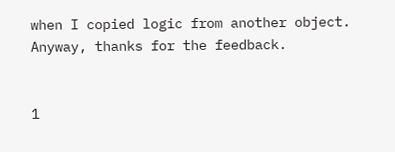when I copied logic from another object. Anyway, thanks for the feedback.


1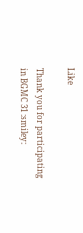Like

Thank you for participating in BGMC 31 :smiley: